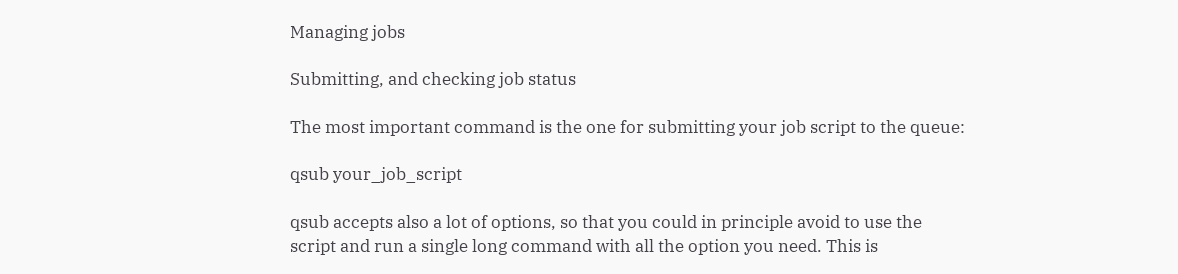Managing jobs

Submitting, and checking job status

The most important command is the one for submitting your job script to the queue:

qsub your_job_script

qsub accepts also a lot of options, so that you could in principle avoid to use the script and run a single long command with all the option you need. This is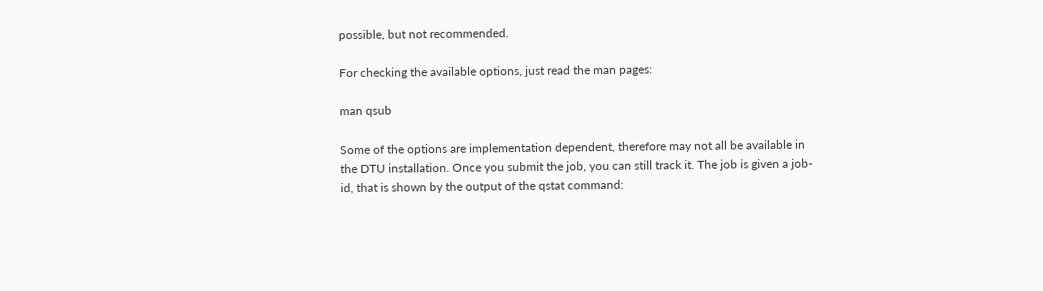possible, but not recommended.

For checking the available options, just read the man pages:

man qsub

Some of the options are implementation dependent, therefore may not all be available in the DTU installation. Once you submit the job, you can still track it. The job is given a job-id, that is shown by the output of the qstat command: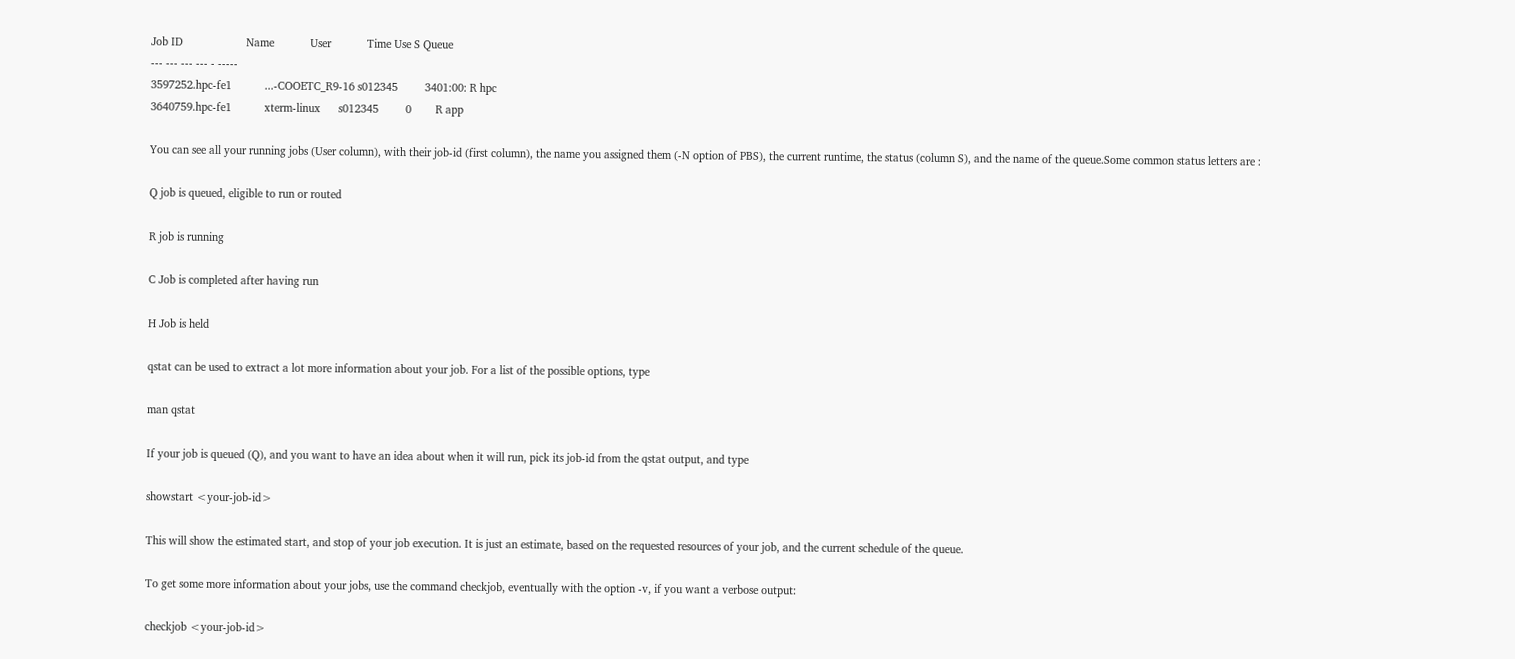Job ID                     Name            User            Time Use S Queue
--- --- --- --- - -----
3597252.hpc-fe1           ...-COOETC_R9-16 s012345         3401:00: R hpc
3640759.hpc-fe1           xterm-linux      s012345         0        R app

You can see all your running jobs (User column), with their job-id (first column), the name you assigned them (-N option of PBS), the current runtime, the status (column S), and the name of the queue.Some common status letters are :

Q job is queued, eligible to run or routed

R job is running

C Job is completed after having run

H Job is held

qstat can be used to extract a lot more information about your job. For a list of the possible options, type

man qstat

If your job is queued (Q), and you want to have an idea about when it will run, pick its job-id from the qstat output, and type

showstart <your-job-id>

This will show the estimated start, and stop of your job execution. It is just an estimate, based on the requested resources of your job, and the current schedule of the queue.

To get some more information about your jobs, use the command checkjob, eventually with the option -v, if you want a verbose output:

checkjob <your-job-id>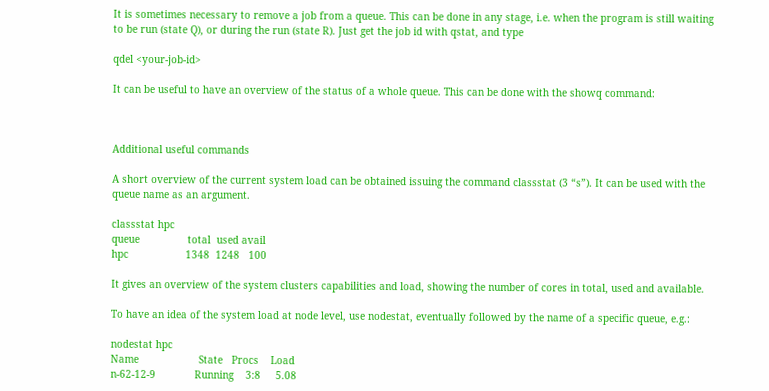It is sometimes necessary to remove a job from a queue. This can be done in any stage, i.e. when the program is still waiting to be run (state Q), or during the run (state R). Just get the job id with qstat, and type

qdel <your-job-id>

It can be useful to have an overview of the status of a whole queue. This can be done with the showq command:



Additional useful commands

A short overview of the current system load can be obtained issuing the command classstat (3 “s”). It can be used with the queue name as an argument.

classstat hpc
queue                total  used avail
hpc                   1348  1248   100

It gives an overview of the system clusters capabilities and load, showing the number of cores in total, used and available.

To have an idea of the system load at node level, use nodestat, eventually followed by the name of a specific queue, e.g.:

nodestat hpc
Name                    State   Procs    Load
n-62-12-9             Running    3:8     5.08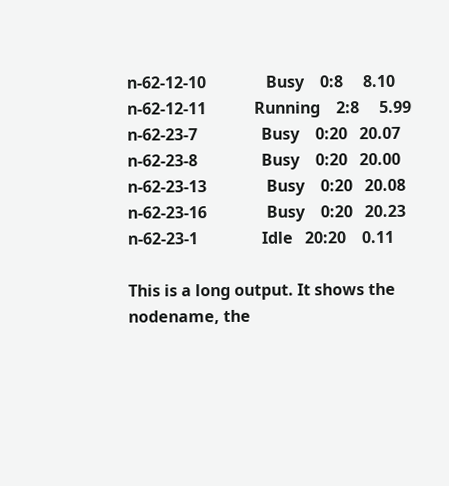n-62-12-10               Busy    0:8     8.10
n-62-12-11            Running    2:8     5.99
n-62-23-7                Busy    0:20   20.07
n-62-23-8                Busy    0:20   20.00
n-62-23-13               Busy    0:20   20.08
n-62-23-16               Busy    0:20   20.23
n-62-23-1                Idle   20:20    0.11

This is a long output. It shows the nodename, the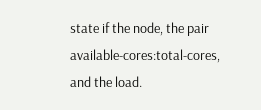state if the node, the pair available-cores:total-cores, and the load.